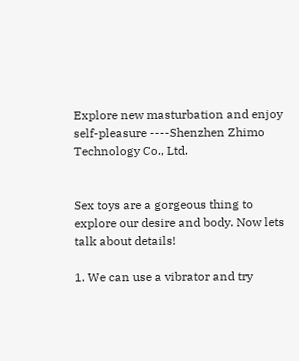Explore new masturbation and enjoy self-pleasure ----Shenzhen Zhimo Technology Co., Ltd.


Sex toys are a gorgeous thing to explore our desire and body. Now lets talk about details!

1. We can use a vibrator and try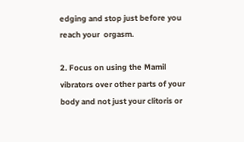edging and stop just before you reach your  orgasm.

2. Focus on using the Mamil vibrators over other parts of your body and not just your clitoris or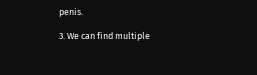penis.

3. We can find multiple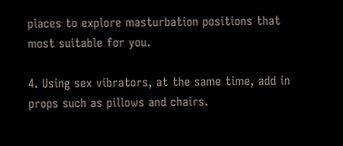places to explore masturbation positions that most suitable for you.

4. Using sex vibrators, at the same time, add in props such as pillows and chairs.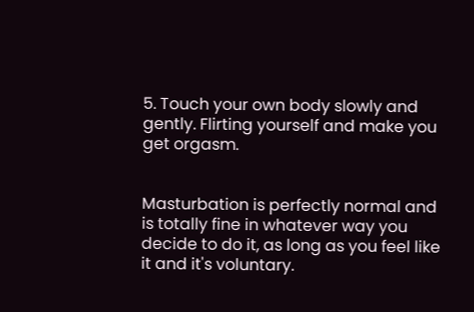5. Touch your own body slowly and gently. Flirting yourself and make you get orgasm.


Masturbation is perfectly normal and is totally fine in whatever way you decide to do it, as long as you feel like it and it's voluntary.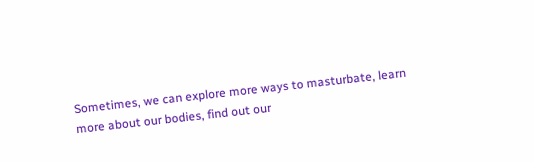Sometimes, we can explore more ways to masturbate, learn more about our bodies, find out our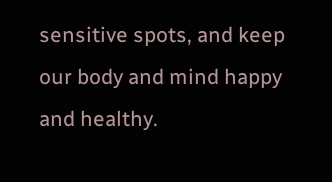sensitive spots, and keep our body and mind happy and healthy.